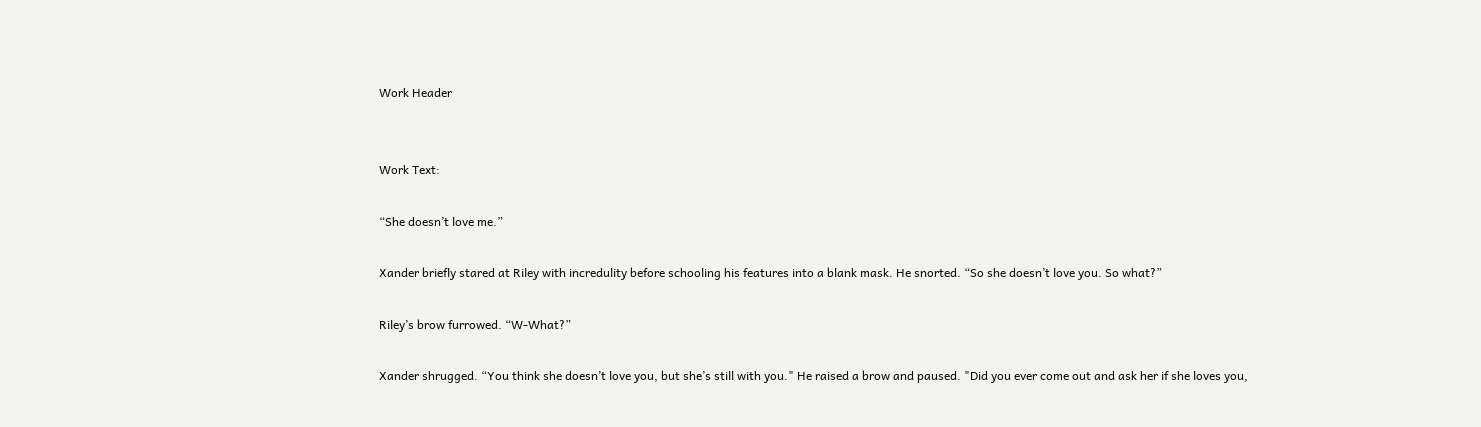Work Header


Work Text:

“She doesn’t love me.”

Xander briefly stared at Riley with incredulity before schooling his features into a blank mask. He snorted. “So she doesn’t love you. So what?”

Riley’s brow furrowed. “W-What?”

Xander shrugged. “You think she doesn’t love you, but she’s still with you." He raised a brow and paused. "Did you ever come out and ask her if she loves you,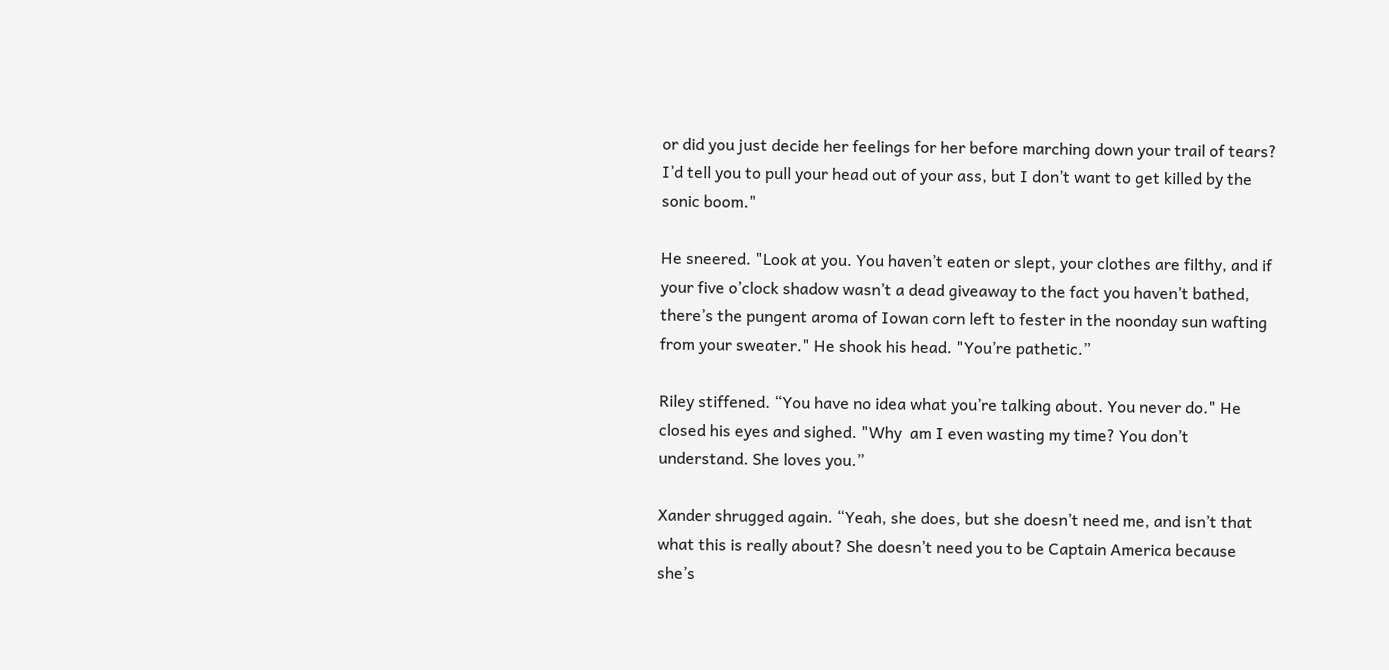or did you just decide her feelings for her before marching down your trail of tears? I’d tell you to pull your head out of your ass, but I don’t want to get killed by the sonic boom."

He sneered. "Look at you. You haven’t eaten or slept, your clothes are filthy, and if your five o’clock shadow wasn’t a dead giveaway to the fact you haven’t bathed, there’s the pungent aroma of Iowan corn left to fester in the noonday sun wafting from your sweater." He shook his head. "You’re pathetic.”

Riley stiffened. “You have no idea what you’re talking about. You never do." He closed his eyes and sighed. "Why  am I even wasting my time? You don’t understand. She loves you.”

Xander shrugged again. “Yeah, she does, but she doesn’t need me, and isn’t that what this is really about? She doesn’t need you to be Captain America because she’s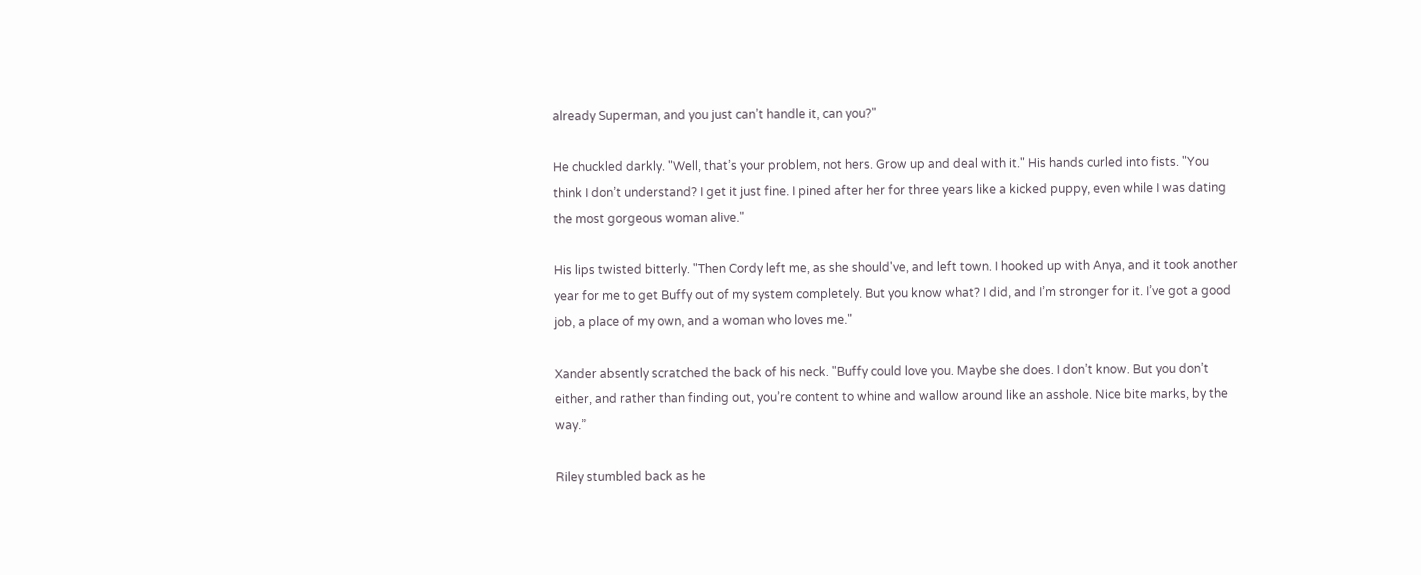already Superman, and you just can’t handle it, can you?"

He chuckled darkly. "Well, that’s your problem, not hers. Grow up and deal with it." His hands curled into fists. "You think I don’t understand? I get it just fine. I pined after her for three years like a kicked puppy, even while I was dating the most gorgeous woman alive."

His lips twisted bitterly. "Then Cordy left me, as she should've, and left town. I hooked up with Anya, and it took another year for me to get Buffy out of my system completely. But you know what? I did, and I’m stronger for it. I’ve got a good job, a place of my own, and a woman who loves me."

Xander absently scratched the back of his neck. "Buffy could love you. Maybe she does. I don’t know. But you don’t either, and rather than finding out, you’re content to whine and wallow around like an asshole. Nice bite marks, by the way.”

Riley stumbled back as he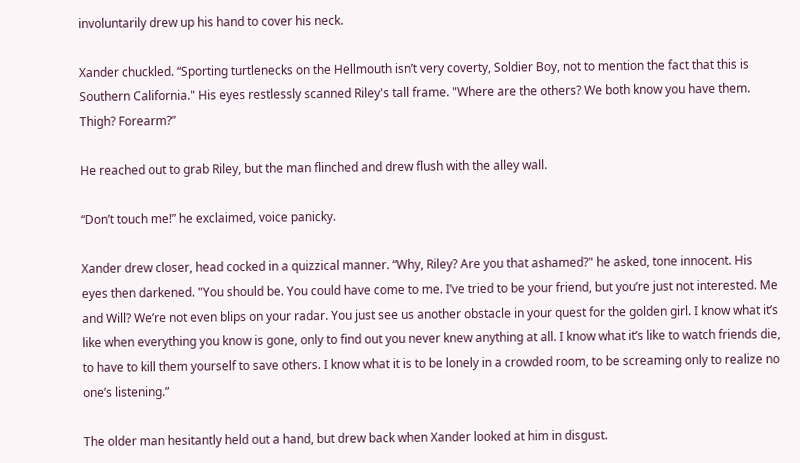involuntarily drew up his hand to cover his neck.

Xander chuckled. “Sporting turtlenecks on the Hellmouth isn’t very coverty, Soldier Boy, not to mention the fact that this is Southern California." His eyes restlessly scanned Riley's tall frame. "Where are the others? We both know you have them. Thigh? Forearm?”

He reached out to grab Riley, but the man flinched and drew flush with the alley wall.

“Don’t touch me!” he exclaimed, voice panicky.

Xander drew closer, head cocked in a quizzical manner. “Why, Riley? Are you that ashamed?" he asked, tone innocent. His eyes then darkened. "You should be. You could have come to me. I’ve tried to be your friend, but you’re just not interested. Me and Will? We’re not even blips on your radar. You just see us another obstacle in your quest for the golden girl. I know what it’s like when everything you know is gone, only to find out you never knew anything at all. I know what it’s like to watch friends die, to have to kill them yourself to save others. I know what it is to be lonely in a crowded room, to be screaming only to realize no one’s listening.”

The older man hesitantly held out a hand, but drew back when Xander looked at him in disgust.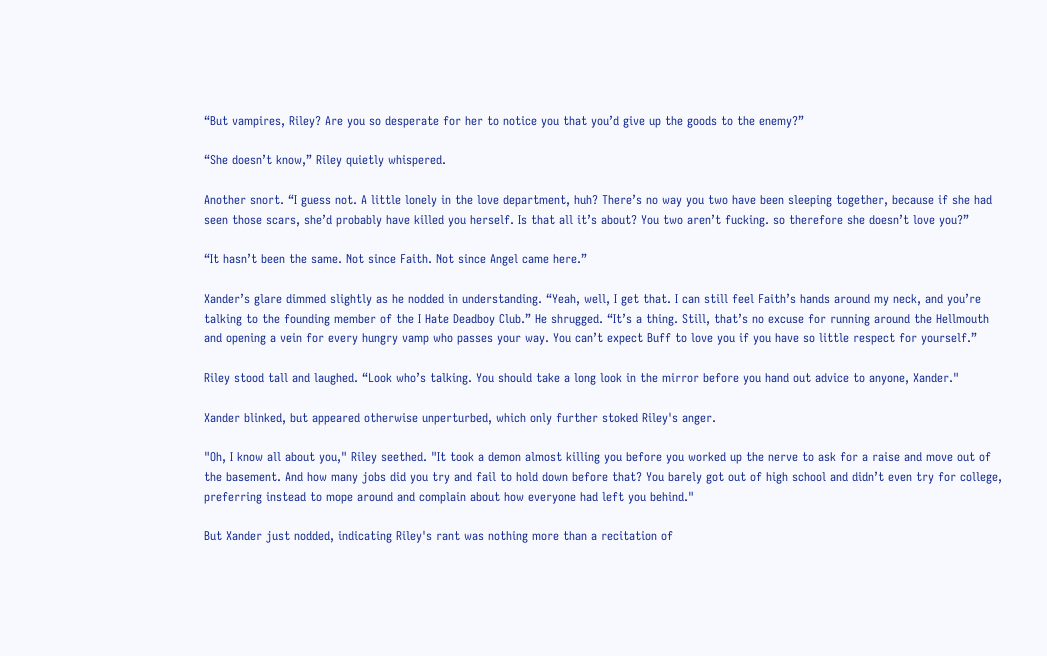“But vampires, Riley? Are you so desperate for her to notice you that you’d give up the goods to the enemy?”

“She doesn’t know,” Riley quietly whispered.

Another snort. “I guess not. A little lonely in the love department, huh? There’s no way you two have been sleeping together, because if she had seen those scars, she’d probably have killed you herself. Is that all it’s about? You two aren’t fucking. so therefore she doesn’t love you?”

“It hasn’t been the same. Not since Faith. Not since Angel came here.”

Xander’s glare dimmed slightly as he nodded in understanding. “Yeah, well, I get that. I can still feel Faith’s hands around my neck, and you’re talking to the founding member of the I Hate Deadboy Club.” He shrugged. “It’s a thing. Still, that’s no excuse for running around the Hellmouth and opening a vein for every hungry vamp who passes your way. You can’t expect Buff to love you if you have so little respect for yourself.”

Riley stood tall and laughed. “Look who’s talking. You should take a long look in the mirror before you hand out advice to anyone, Xander."

Xander blinked, but appeared otherwise unperturbed, which only further stoked Riley's anger.

"Oh, I know all about you," Riley seethed. "It took a demon almost killing you before you worked up the nerve to ask for a raise and move out of the basement. And how many jobs did you try and fail to hold down before that? You barely got out of high school and didn’t even try for college, preferring instead to mope around and complain about how everyone had left you behind."

But Xander just nodded, indicating Riley's rant was nothing more than a recitation of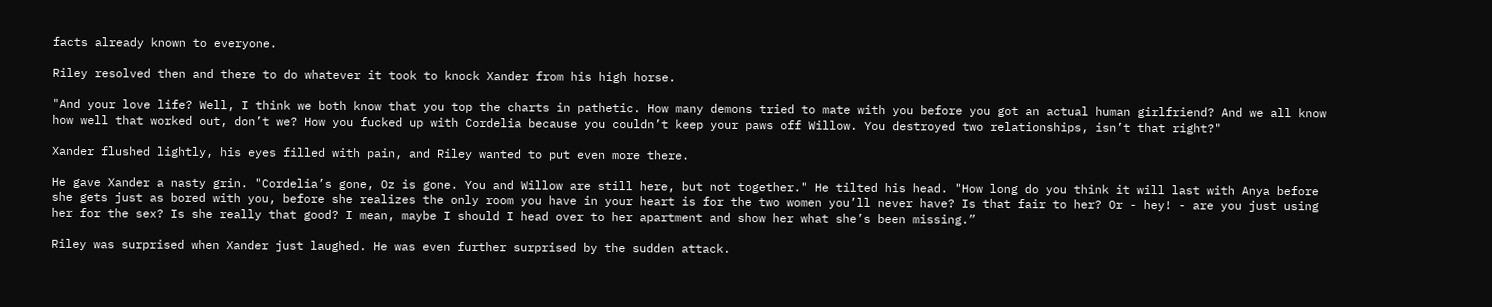facts already known to everyone.

Riley resolved then and there to do whatever it took to knock Xander from his high horse.

"And your love life? Well, I think we both know that you top the charts in pathetic. How many demons tried to mate with you before you got an actual human girlfriend? And we all know how well that worked out, don’t we? How you fucked up with Cordelia because you couldn’t keep your paws off Willow. You destroyed two relationships, isn’t that right?"

Xander flushed lightly, his eyes filled with pain, and Riley wanted to put even more there.

He gave Xander a nasty grin. "Cordelia’s gone, Oz is gone. You and Willow are still here, but not together." He tilted his head. "How long do you think it will last with Anya before she gets just as bored with you, before she realizes the only room you have in your heart is for the two women you’ll never have? Is that fair to her? Or - hey! - are you just using her for the sex? Is she really that good? I mean, maybe I should I head over to her apartment and show her what she’s been missing.”

Riley was surprised when Xander just laughed. He was even further surprised by the sudden attack.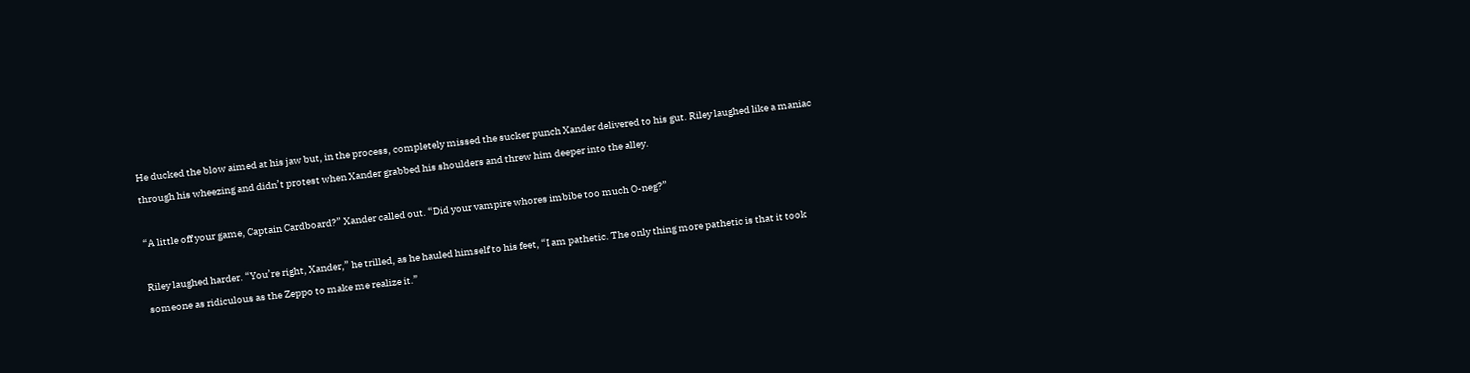He ducked the blow aimed at his jaw but, in the process, completely missed the sucker punch Xander delivered to his gut. Riley laughed like a maniac through his wheezing and didn’t protest when Xander grabbed his shoulders and threw him deeper into the alley.

“A little off your game, Captain Cardboard?” Xander called out. “Did your vampire whores imbibe too much O-neg?”

Riley laughed harder. “You’re right, Xander,” he trilled, as he hauled himself to his feet, “I am pathetic. The only thing more pathetic is that it took someone as ridiculous as the Zeppo to make me realize it.”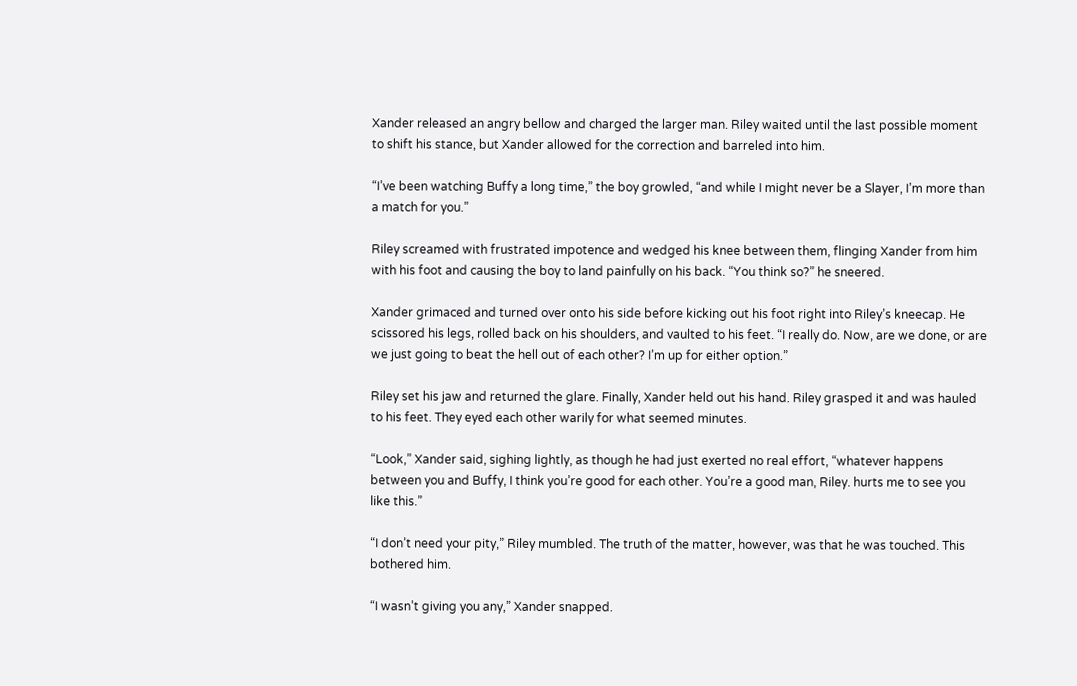Xander released an angry bellow and charged the larger man. Riley waited until the last possible moment to shift his stance, but Xander allowed for the correction and barreled into him.

“I’ve been watching Buffy a long time,” the boy growled, “and while I might never be a Slayer, I’m more than a match for you.”

Riley screamed with frustrated impotence and wedged his knee between them, flinging Xander from him with his foot and causing the boy to land painfully on his back. “You think so?” he sneered.

Xander grimaced and turned over onto his side before kicking out his foot right into Riley’s kneecap. He scissored his legs, rolled back on his shoulders, and vaulted to his feet. “I really do. Now, are we done, or are we just going to beat the hell out of each other? I’m up for either option.”

Riley set his jaw and returned the glare. Finally, Xander held out his hand. Riley grasped it and was hauled to his feet. They eyed each other warily for what seemed minutes.

“Look,” Xander said, sighing lightly, as though he had just exerted no real effort, “whatever happens between you and Buffy, I think you’re good for each other. You’re a good man, Riley. hurts me to see you like this.”

“I don’t need your pity,” Riley mumbled. The truth of the matter, however, was that he was touched. This bothered him.

“I wasn’t giving you any,” Xander snapped.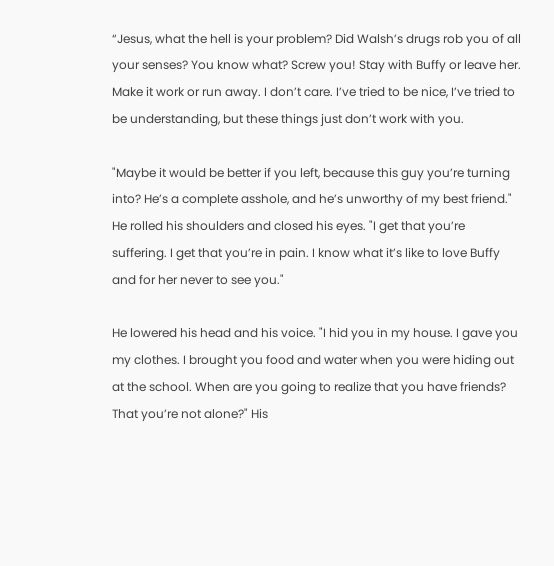“Jesus, what the hell is your problem? Did Walsh’s drugs rob you of all your senses? You know what? Screw you! Stay with Buffy or leave her. Make it work or run away. I don’t care. I’ve tried to be nice, I’ve tried to be understanding, but these things just don’t work with you.

"Maybe it would be better if you left, because this guy you’re turning into? He’s a complete asshole, and he’s unworthy of my best friend." He rolled his shoulders and closed his eyes. "I get that you’re suffering. I get that you’re in pain. I know what it’s like to love Buffy and for her never to see you."

He lowered his head and his voice. "I hid you in my house. I gave you my clothes. I brought you food and water when you were hiding out at the school. When are you going to realize that you have friends? That you’re not alone?" His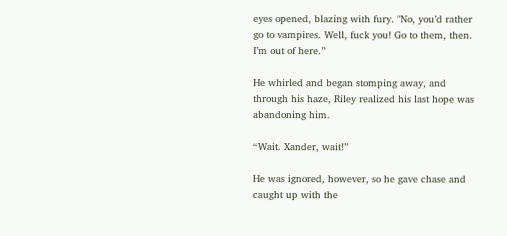eyes opened, blazing with fury. "No, you’d rather go to vampires. Well, fuck you! Go to them, then. I’m out of here.”

He whirled and began stomping away, and through his haze, Riley realized his last hope was abandoning him.

“Wait. Xander, wait!”

He was ignored, however, so he gave chase and caught up with the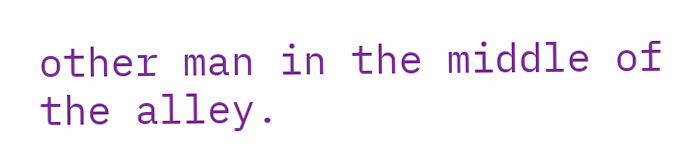other man in the middle of the alley.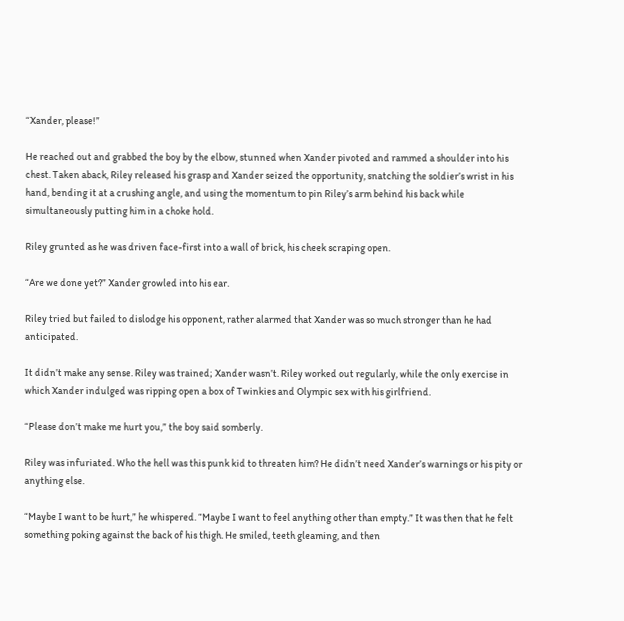“Xander, please!”

He reached out and grabbed the boy by the elbow, stunned when Xander pivoted and rammed a shoulder into his chest. Taken aback, Riley released his grasp and Xander seized the opportunity, snatching the soldier’s wrist in his hand, bending it at a crushing angle, and using the momentum to pin Riley’s arm behind his back while simultaneously putting him in a choke hold.

Riley grunted as he was driven face-first into a wall of brick, his cheek scraping open.

“Are we done yet?” Xander growled into his ear.

Riley tried but failed to dislodge his opponent, rather alarmed that Xander was so much stronger than he had anticipated.

It didn’t make any sense. Riley was trained; Xander wasn’t. Riley worked out regularly, while the only exercise in which Xander indulged was ripping open a box of Twinkies and Olympic sex with his girlfriend.

“Please don’t make me hurt you,” the boy said somberly.

Riley was infuriated. Who the hell was this punk kid to threaten him? He didn’t need Xander’s warnings or his pity or anything else.

“Maybe I want to be hurt,” he whispered. “Maybe I want to feel anything other than empty.” It was then that he felt something poking against the back of his thigh. He smiled, teeth gleaming, and then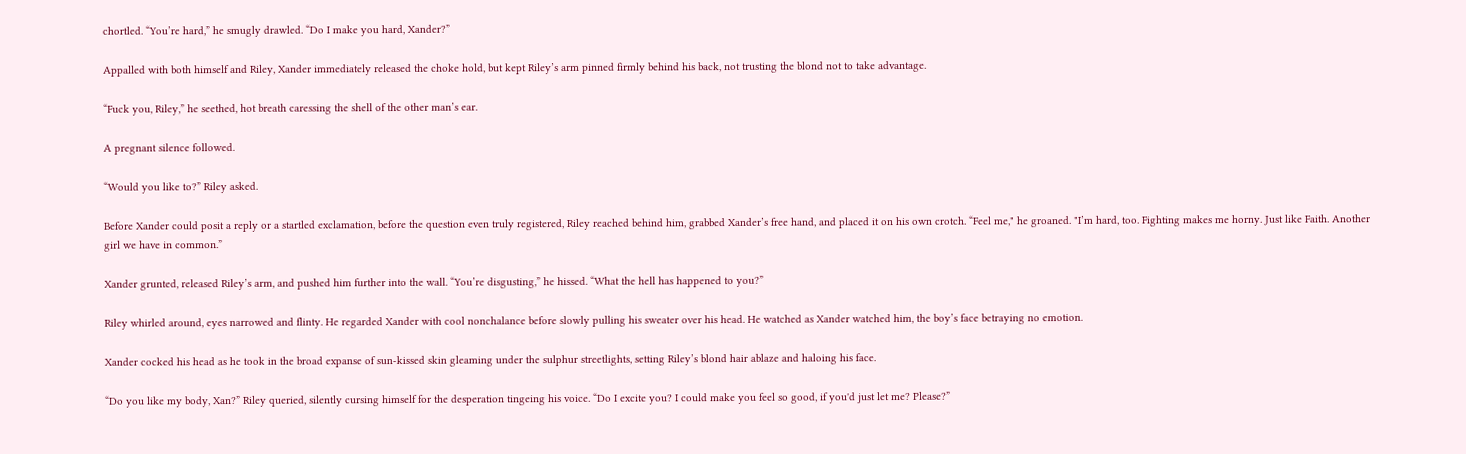chortled. “You’re hard,” he smugly drawled. “Do I make you hard, Xander?”

Appalled with both himself and Riley, Xander immediately released the choke hold, but kept Riley’s arm pinned firmly behind his back, not trusting the blond not to take advantage.

“Fuck you, Riley,” he seethed, hot breath caressing the shell of the other man’s ear.

A pregnant silence followed.

“Would you like to?” Riley asked.

Before Xander could posit a reply or a startled exclamation, before the question even truly registered, Riley reached behind him, grabbed Xander’s free hand, and placed it on his own crotch. “Feel me," he groaned. "I’m hard, too. Fighting makes me horny. Just like Faith. Another girl we have in common.”

Xander grunted, released Riley’s arm, and pushed him further into the wall. “You’re disgusting,” he hissed. “What the hell has happened to you?”

Riley whirled around, eyes narrowed and flinty. He regarded Xander with cool nonchalance before slowly pulling his sweater over his head. He watched as Xander watched him, the boy’s face betraying no emotion.

Xander cocked his head as he took in the broad expanse of sun-kissed skin gleaming under the sulphur streetlights, setting Riley’s blond hair ablaze and haloing his face.

“Do you like my body, Xan?” Riley queried, silently cursing himself for the desperation tingeing his voice. “Do I excite you? I could make you feel so good, if you'd just let me? Please?”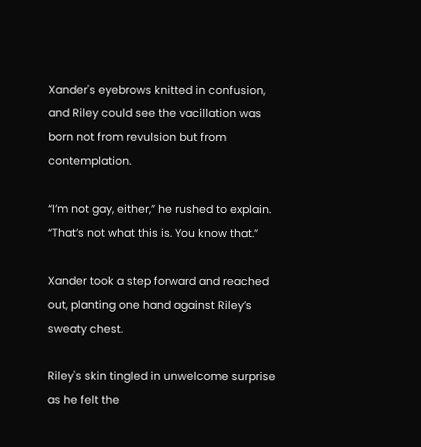Xander's eyebrows knitted in confusion, and Riley could see the vacillation was born not from revulsion but from contemplation.

“I’m not gay, either,” he rushed to explain. “That’s not what this is. You know that.”

Xander took a step forward and reached out, planting one hand against Riley’s sweaty chest.

Riley's skin tingled in unwelcome surprise as he felt the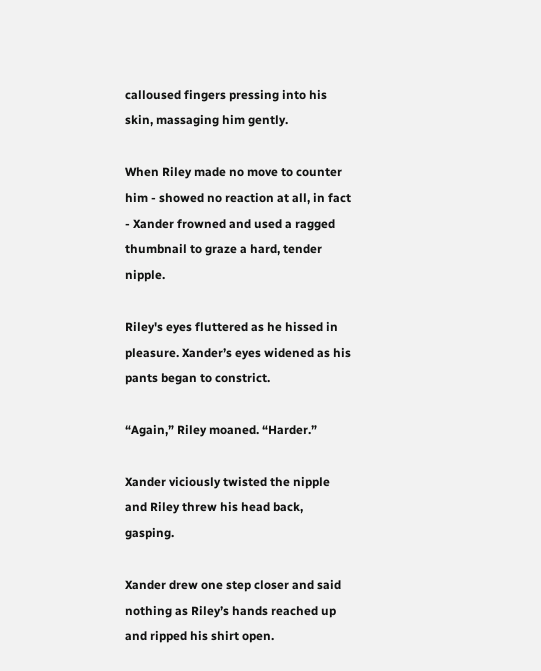calloused fingers pressing into his skin, massaging him gently.

When Riley made no move to counter him - showed no reaction at all, in fact - Xander frowned and used a ragged thumbnail to graze a hard, tender nipple.

Riley's eyes fluttered as he hissed in pleasure. Xander’s eyes widened as his pants began to constrict.

“Again,” Riley moaned. “Harder.”

Xander viciously twisted the nipple and Riley threw his head back, gasping.

Xander drew one step closer and said nothing as Riley’s hands reached up and ripped his shirt open.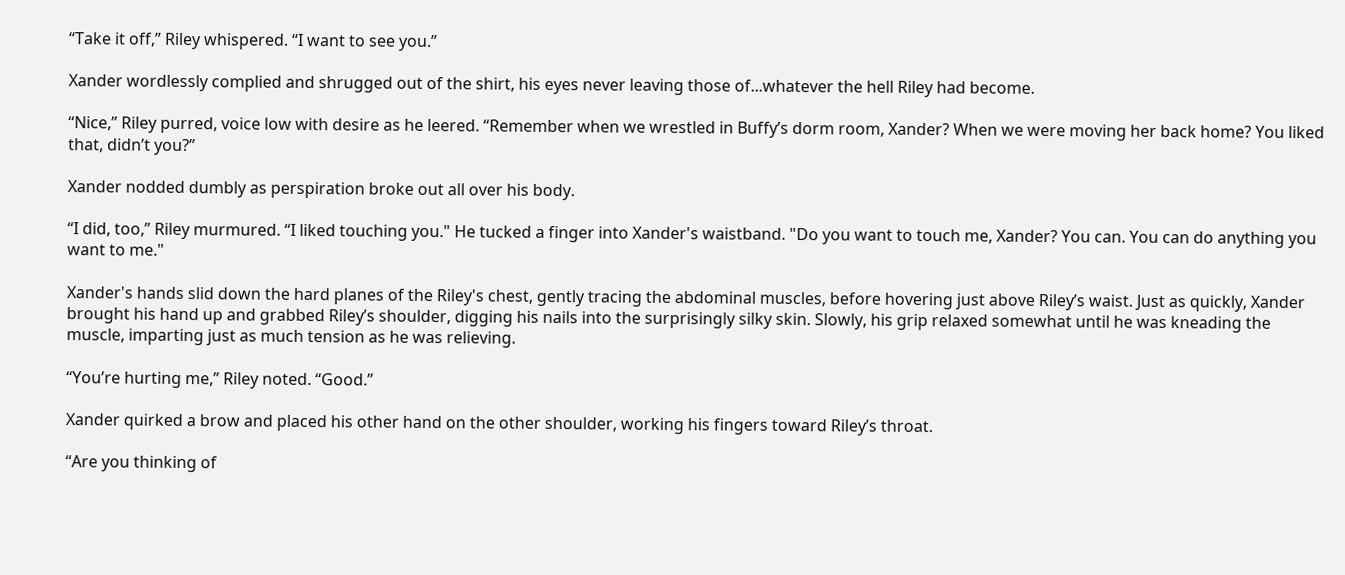“Take it off,” Riley whispered. “I want to see you.”

Xander wordlessly complied and shrugged out of the shirt, his eyes never leaving those of...whatever the hell Riley had become.

“Nice,” Riley purred, voice low with desire as he leered. “Remember when we wrestled in Buffy’s dorm room, Xander? When we were moving her back home? You liked that, didn’t you?”

Xander nodded dumbly as perspiration broke out all over his body.

“I did, too,” Riley murmured. “I liked touching you." He tucked a finger into Xander's waistband. "Do you want to touch me, Xander? You can. You can do anything you want to me."

Xander's hands slid down the hard planes of the Riley's chest, gently tracing the abdominal muscles, before hovering just above Riley’s waist. Just as quickly, Xander brought his hand up and grabbed Riley’s shoulder, digging his nails into the surprisingly silky skin. Slowly, his grip relaxed somewhat until he was kneading the muscle, imparting just as much tension as he was relieving.

“You’re hurting me,” Riley noted. “Good.”

Xander quirked a brow and placed his other hand on the other shoulder, working his fingers toward Riley’s throat.

“Are you thinking of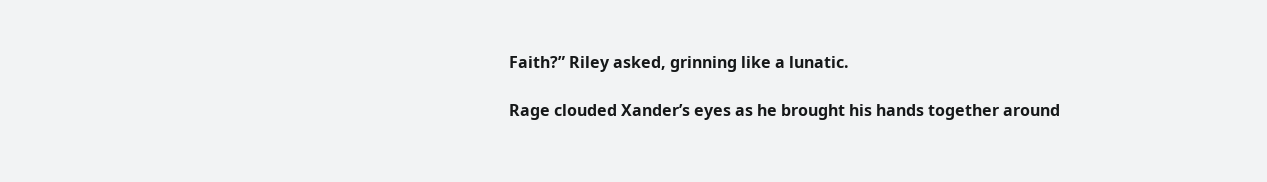Faith?” Riley asked, grinning like a lunatic.

Rage clouded Xander’s eyes as he brought his hands together around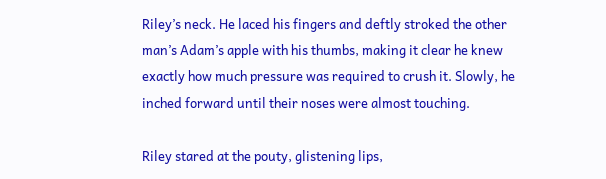Riley’s neck. He laced his fingers and deftly stroked the other man’s Adam’s apple with his thumbs, making it clear he knew exactly how much pressure was required to crush it. Slowly, he inched forward until their noses were almost touching.

Riley stared at the pouty, glistening lips,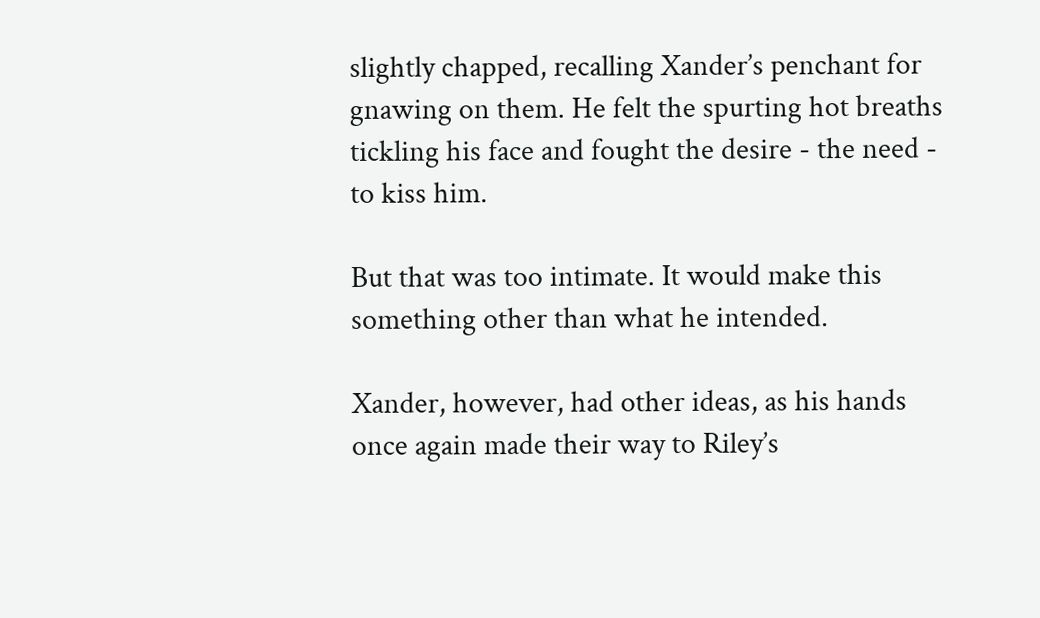slightly chapped, recalling Xander’s penchant for gnawing on them. He felt the spurting hot breaths tickling his face and fought the desire - the need - to kiss him.

But that was too intimate. It would make this something other than what he intended.

Xander, however, had other ideas, as his hands once again made their way to Riley’s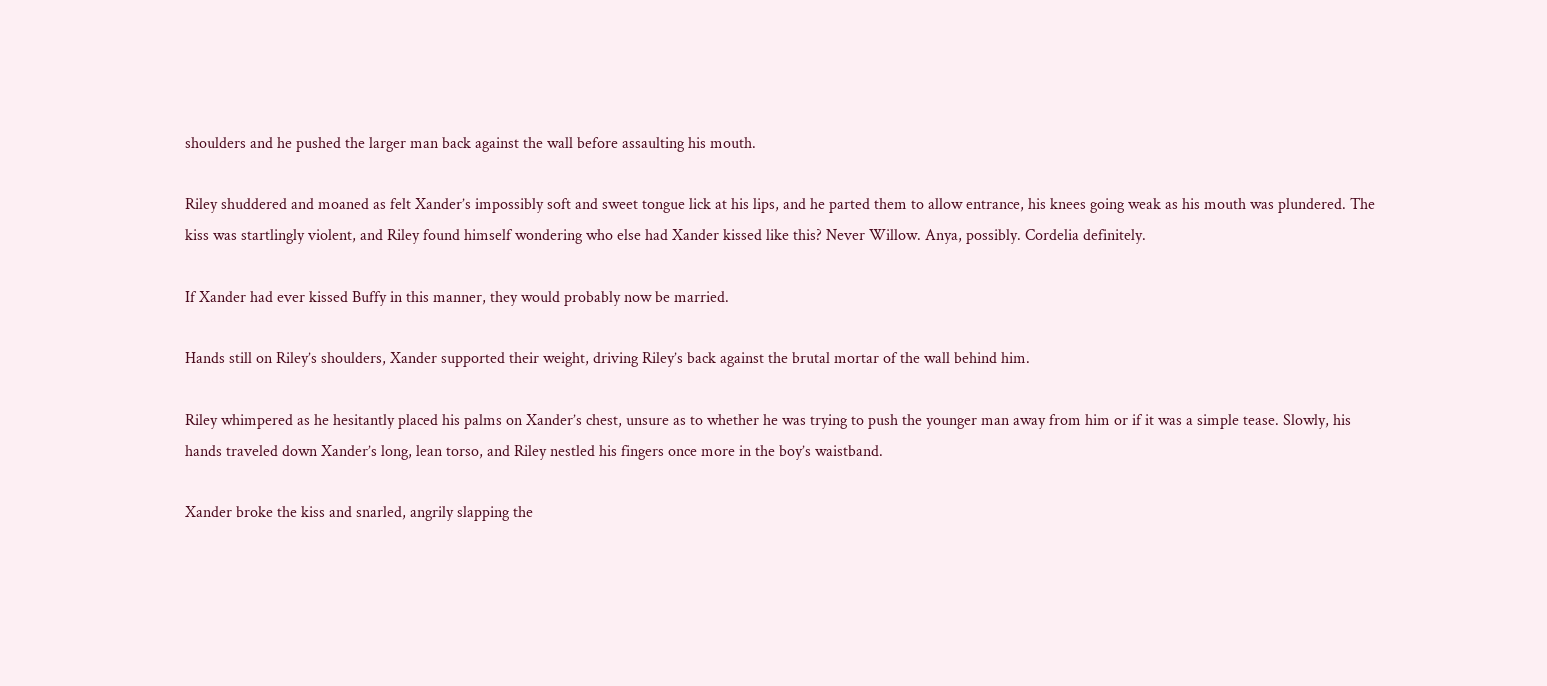shoulders and he pushed the larger man back against the wall before assaulting his mouth.

Riley shuddered and moaned as felt Xander’s impossibly soft and sweet tongue lick at his lips, and he parted them to allow entrance, his knees going weak as his mouth was plundered. The kiss was startlingly violent, and Riley found himself wondering who else had Xander kissed like this? Never Willow. Anya, possibly. Cordelia definitely.

If Xander had ever kissed Buffy in this manner, they would probably now be married.

Hands still on Riley’s shoulders, Xander supported their weight, driving Riley’s back against the brutal mortar of the wall behind him.

Riley whimpered as he hesitantly placed his palms on Xander’s chest, unsure as to whether he was trying to push the younger man away from him or if it was a simple tease. Slowly, his hands traveled down Xander’s long, lean torso, and Riley nestled his fingers once more in the boy’s waistband.

Xander broke the kiss and snarled, angrily slapping the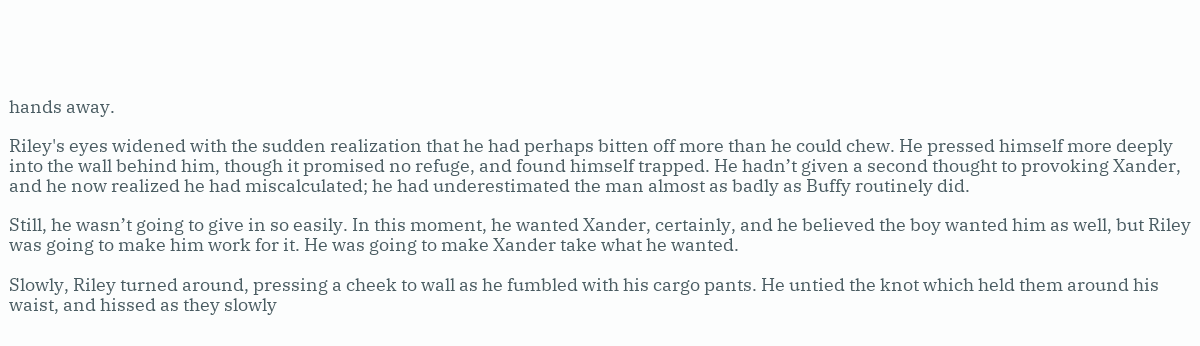hands away.

Riley's eyes widened with the sudden realization that he had perhaps bitten off more than he could chew. He pressed himself more deeply into the wall behind him, though it promised no refuge, and found himself trapped. He hadn’t given a second thought to provoking Xander, and he now realized he had miscalculated; he had underestimated the man almost as badly as Buffy routinely did.

Still, he wasn’t going to give in so easily. In this moment, he wanted Xander, certainly, and he believed the boy wanted him as well, but Riley was going to make him work for it. He was going to make Xander take what he wanted.

Slowly, Riley turned around, pressing a cheek to wall as he fumbled with his cargo pants. He untied the knot which held them around his waist, and hissed as they slowly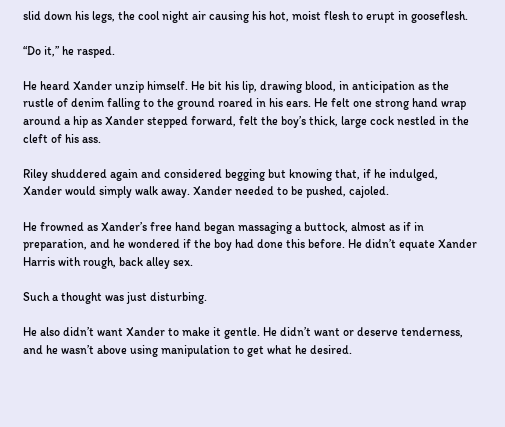slid down his legs, the cool night air causing his hot, moist flesh to erupt in gooseflesh.

“Do it,” he rasped.

He heard Xander unzip himself. He bit his lip, drawing blood, in anticipation as the rustle of denim falling to the ground roared in his ears. He felt one strong hand wrap around a hip as Xander stepped forward, felt the boy’s thick, large cock nestled in the cleft of his ass.

Riley shuddered again and considered begging but knowing that, if he indulged, Xander would simply walk away. Xander needed to be pushed, cajoled.

He frowned as Xander’s free hand began massaging a buttock, almost as if in preparation, and he wondered if the boy had done this before. He didn’t equate Xander Harris with rough, back alley sex.

Such a thought was just disturbing.

He also didn’t want Xander to make it gentle. He didn’t want or deserve tenderness, and he wasn’t above using manipulation to get what he desired.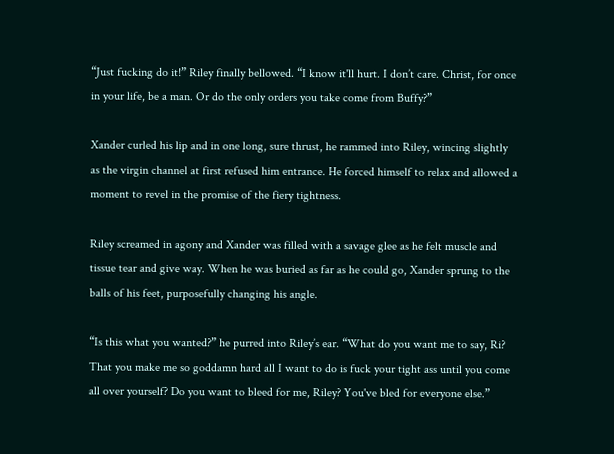“Just fucking do it!” Riley finally bellowed. “I know it'll hurt. I don’t care. Christ, for once in your life, be a man. Or do the only orders you take come from Buffy?”

Xander curled his lip and in one long, sure thrust, he rammed into Riley, wincing slightly as the virgin channel at first refused him entrance. He forced himself to relax and allowed a moment to revel in the promise of the fiery tightness.

Riley screamed in agony and Xander was filled with a savage glee as he felt muscle and tissue tear and give way. When he was buried as far as he could go, Xander sprung to the balls of his feet, purposefully changing his angle.

“Is this what you wanted?” he purred into Riley’s ear. “What do you want me to say, Ri? That you make me so goddamn hard all I want to do is fuck your tight ass until you come all over yourself? Do you want to bleed for me, Riley? You've bled for everyone else.”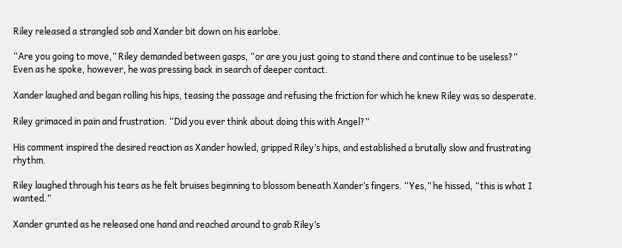Riley released a strangled sob and Xander bit down on his earlobe.

“Are you going to move,” Riley demanded between gasps, “or are you just going to stand there and continue to be useless?” Even as he spoke, however, he was pressing back in search of deeper contact.

Xander laughed and began rolling his hips, teasing the passage and refusing the friction for which he knew Riley was so desperate.

Riley grimaced in pain and frustration. “Did you ever think about doing this with Angel?”

His comment inspired the desired reaction as Xander howled, gripped Riley’s hips, and established a brutally slow and frustrating rhythm.

Riley laughed through his tears as he felt bruises beginning to blossom beneath Xander’s fingers. “Yes,” he hissed, “this is what I wanted.”

Xander grunted as he released one hand and reached around to grab Riley’s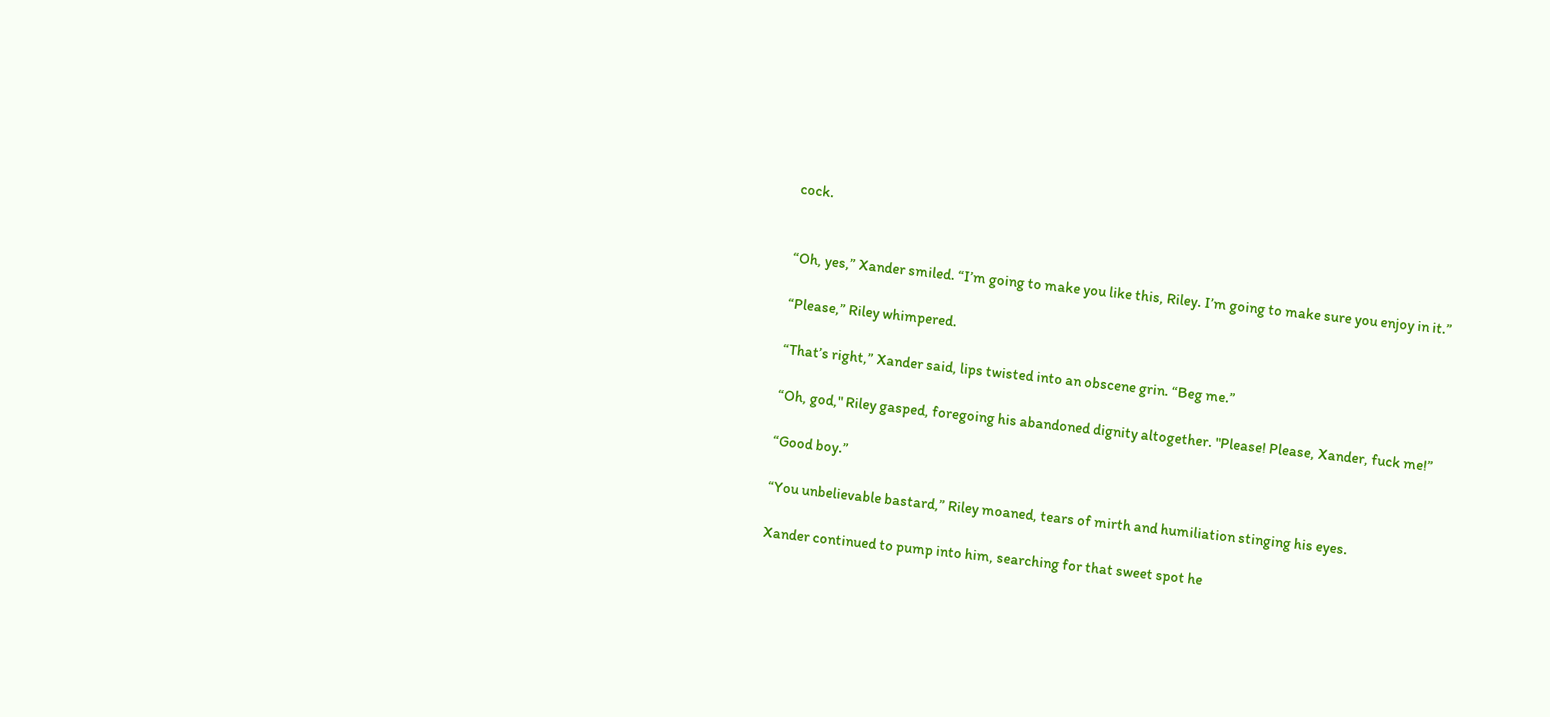cock.


“Oh, yes,” Xander smiled. “I’m going to make you like this, Riley. I’m going to make sure you enjoy in it.”

“Please,” Riley whimpered.

“That’s right,” Xander said, lips twisted into an obscene grin. “Beg me.”

“Oh, god," Riley gasped, foregoing his abandoned dignity altogether. "Please! Please, Xander, fuck me!”

“Good boy.”

“You unbelievable bastard,” Riley moaned, tears of mirth and humiliation stinging his eyes.

Xander continued to pump into him, searching for that sweet spot he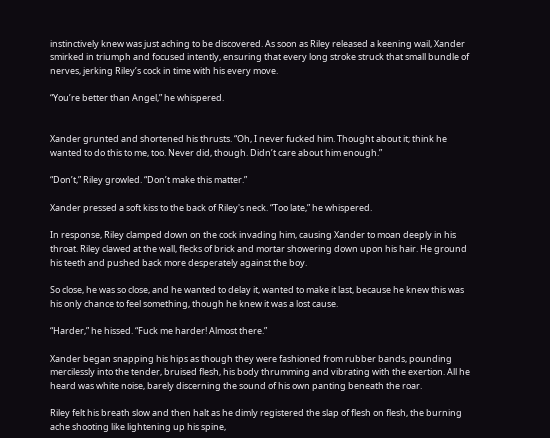instinctively knew was just aching to be discovered. As soon as Riley released a keening wail, Xander smirked in triumph and focused intently, ensuring that every long stroke struck that small bundle of nerves, jerking Riley’s cock in time with his every move.

“You’re better than Angel,” he whispered.


Xander grunted and shortened his thrusts. “Oh, I never fucked him. Thought about it; think he wanted to do this to me, too. Never did, though. Didn’t care about him enough.”

“Don’t,” Riley growled. “Don’t make this matter.”

Xander pressed a soft kiss to the back of Riley's neck. “Too late,” he whispered.

In response, Riley clamped down on the cock invading him, causing Xander to moan deeply in his throat. Riley clawed at the wall, flecks of brick and mortar showering down upon his hair. He ground his teeth and pushed back more desperately against the boy.

So close, he was so close, and he wanted to delay it, wanted to make it last, because he knew this was his only chance to feel something, though he knew it was a lost cause.

“Harder,” he hissed. “Fuck me harder! Almost there.”

Xander began snapping his hips as though they were fashioned from rubber bands, pounding mercilessly into the tender, bruised flesh, his body thrumming and vibrating with the exertion. All he heard was white noise, barely discerning the sound of his own panting beneath the roar.

Riley felt his breath slow and then halt as he dimly registered the slap of flesh on flesh, the burning ache shooting like lightening up his spine,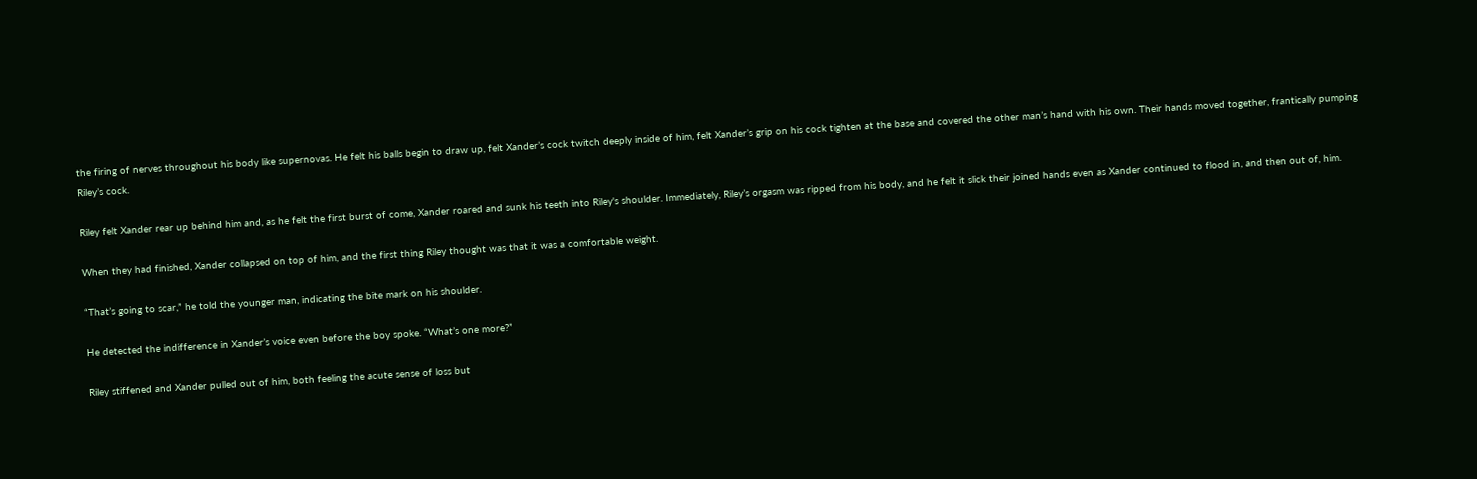the firing of nerves throughout his body like supernovas. He felt his balls begin to draw up, felt Xander’s cock twitch deeply inside of him, felt Xander’s grip on his cock tighten at the base and covered the other man’s hand with his own. Their hands moved together, frantically pumping Riley’s cock.

Riley felt Xander rear up behind him and, as he felt the first burst of come, Xander roared and sunk his teeth into Riley's shoulder. Immediately, Riley’s orgasm was ripped from his body, and he felt it slick their joined hands even as Xander continued to flood in, and then out of, him.

When they had finished, Xander collapsed on top of him, and the first thing Riley thought was that it was a comfortable weight.

“That’s going to scar,” he told the younger man, indicating the bite mark on his shoulder.

He detected the indifference in Xander’s voice even before the boy spoke. “What’s one more?”

Riley stiffened and Xander pulled out of him, both feeling the acute sense of loss but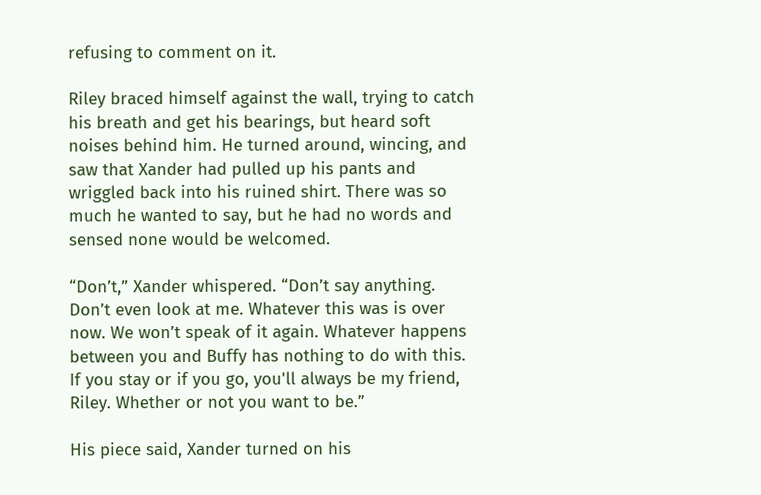refusing to comment on it.

Riley braced himself against the wall, trying to catch his breath and get his bearings, but heard soft noises behind him. He turned around, wincing, and saw that Xander had pulled up his pants and wriggled back into his ruined shirt. There was so much he wanted to say, but he had no words and sensed none would be welcomed.

“Don’t,” Xander whispered. “Don’t say anything. Don’t even look at me. Whatever this was is over now. We won’t speak of it again. Whatever happens between you and Buffy has nothing to do with this. If you stay or if you go, you'll always be my friend, Riley. Whether or not you want to be.”

His piece said, Xander turned on his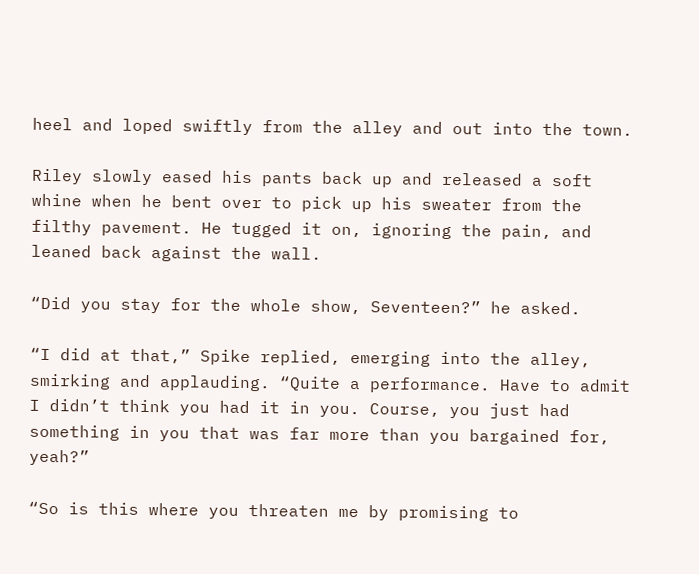heel and loped swiftly from the alley and out into the town.

Riley slowly eased his pants back up and released a soft whine when he bent over to pick up his sweater from the filthy pavement. He tugged it on, ignoring the pain, and leaned back against the wall.

“Did you stay for the whole show, Seventeen?” he asked.

“I did at that,” Spike replied, emerging into the alley, smirking and applauding. “Quite a performance. Have to admit I didn’t think you had it in you. Course, you just had something in you that was far more than you bargained for, yeah?”

“So is this where you threaten me by promising to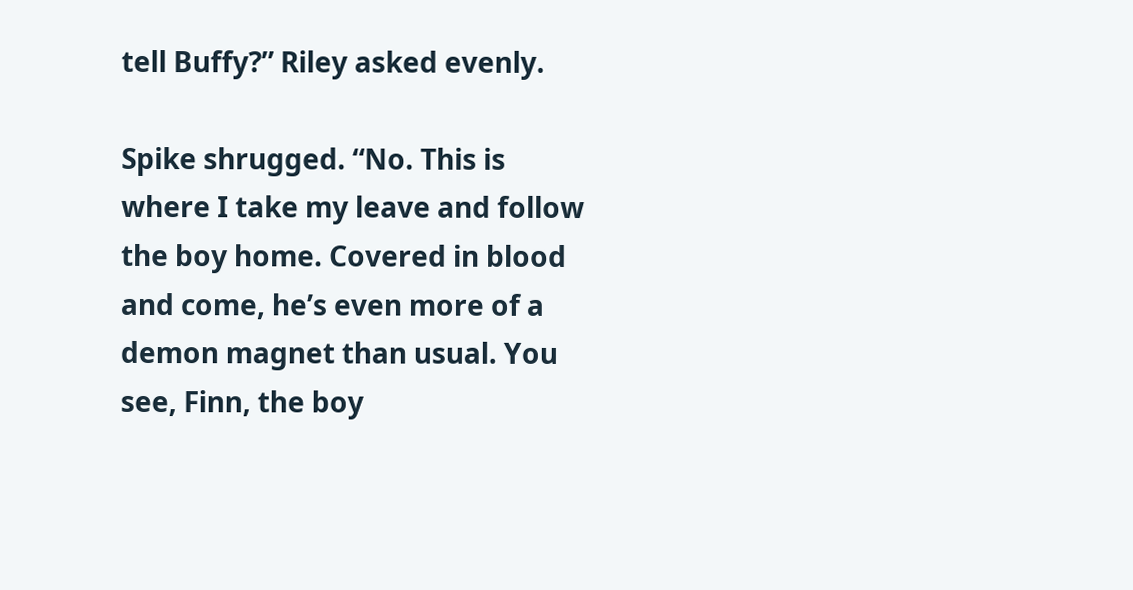tell Buffy?” Riley asked evenly.

Spike shrugged. “No. This is where I take my leave and follow the boy home. Covered in blood and come, he’s even more of a demon magnet than usual. You see, Finn, the boy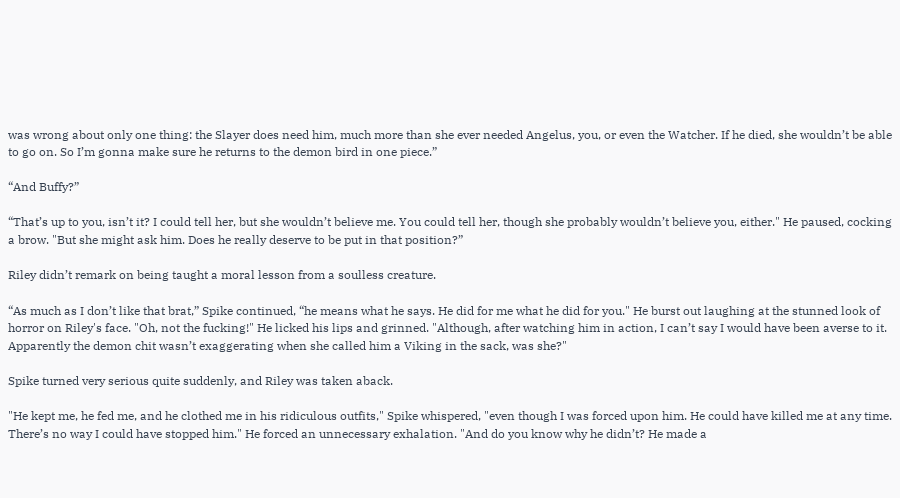was wrong about only one thing: the Slayer does need him, much more than she ever needed Angelus, you, or even the Watcher. If he died, she wouldn’t be able to go on. So I’m gonna make sure he returns to the demon bird in one piece.”

“And Buffy?”

“That’s up to you, isn’t it? I could tell her, but she wouldn’t believe me. You could tell her, though she probably wouldn’t believe you, either." He paused, cocking a brow. "But she might ask him. Does he really deserve to be put in that position?”

Riley didn’t remark on being taught a moral lesson from a soulless creature.

“As much as I don’t like that brat,” Spike continued, “he means what he says. He did for me what he did for you." He burst out laughing at the stunned look of horror on Riley's face. "Oh, not the fucking!" He licked his lips and grinned. "Although, after watching him in action, I can’t say I would have been averse to it. Apparently the demon chit wasn’t exaggerating when she called him a Viking in the sack, was she?"

Spike turned very serious quite suddenly, and Riley was taken aback.

"He kept me, he fed me, and he clothed me in his ridiculous outfits," Spike whispered, "even though I was forced upon him. He could have killed me at any time. There’s no way I could have stopped him." He forced an unnecessary exhalation. "And do you know why he didn’t? He made a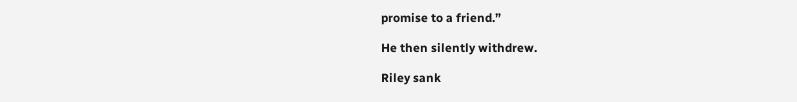promise to a friend.”

He then silently withdrew.

Riley sank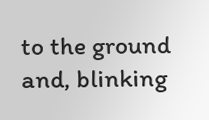to the ground and, blinking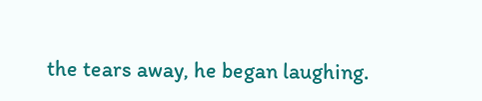the tears away, he began laughing.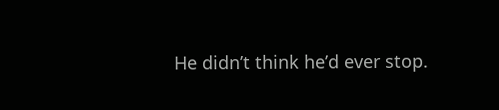He didn’t think he’d ever stop.